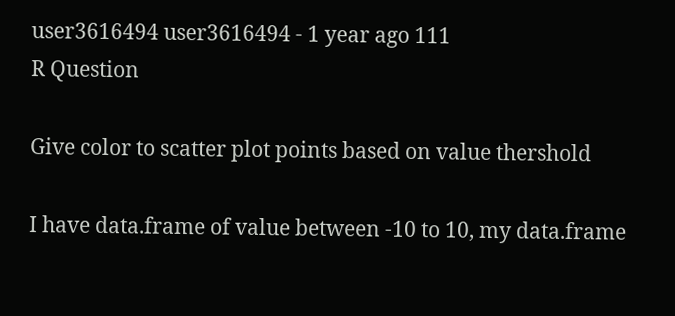user3616494 user3616494 - 1 year ago 111
R Question

Give color to scatter plot points based on value thershold

I have data.frame of value between -10 to 10, my data.frame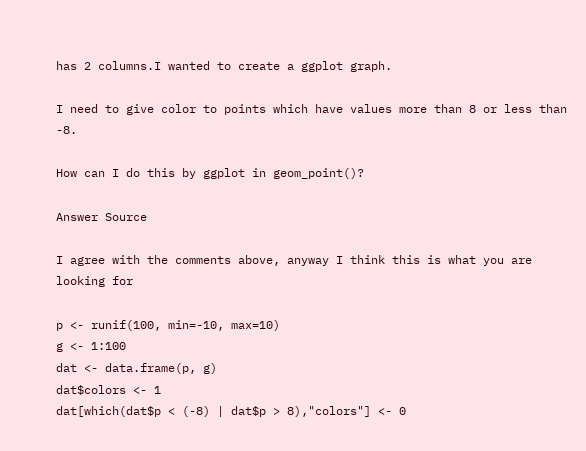has 2 columns.I wanted to create a ggplot graph.

I need to give color to points which have values more than 8 or less than -8.

How can I do this by ggplot in geom_point()?

Answer Source

I agree with the comments above, anyway I think this is what you are looking for

p <- runif(100, min=-10, max=10)
g <- 1:100
dat <- data.frame(p, g)
dat$colors <- 1
dat[which(dat$p < (-8) | dat$p > 8),"colors"] <- 0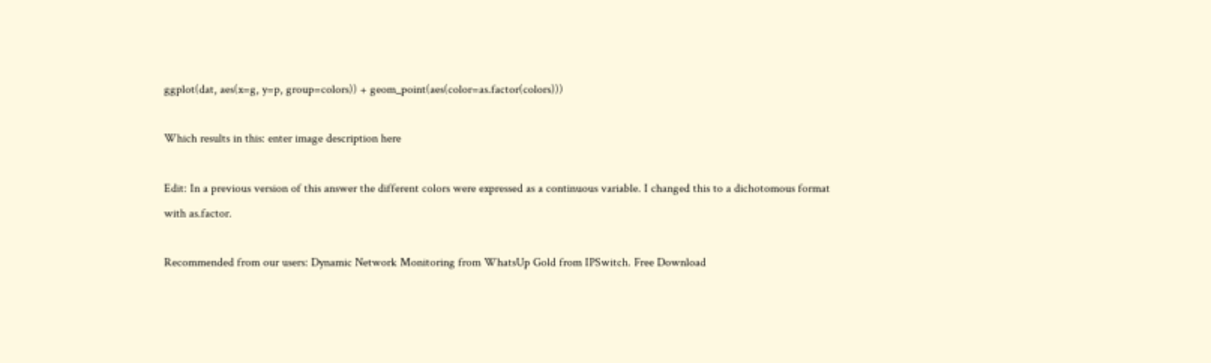ggplot(dat, aes(x=g, y=p, group=colors)) + geom_point(aes(color=as.factor(colors)))

Which results in this: enter image description here

Edit: In a previous version of this answer the different colors were expressed as a continuous variable. I changed this to a dichotomous format with as.factor.

Recommended from our users: Dynamic Network Monitoring from WhatsUp Gold from IPSwitch. Free Download